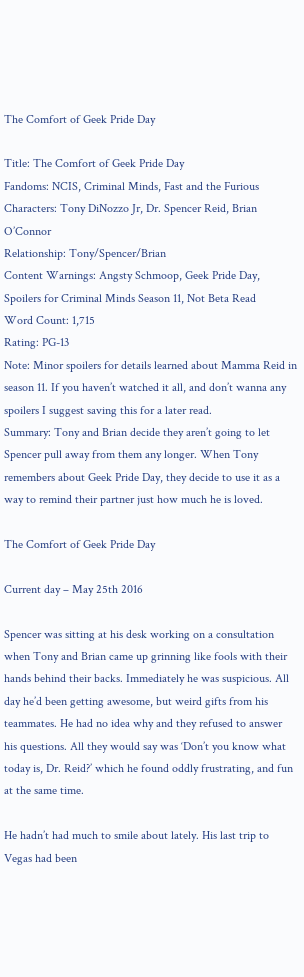The Comfort of Geek Pride Day

Title: The Comfort of Geek Pride Day
Fandoms: NCIS, Criminal Minds, Fast and the Furious
Characters: Tony DiNozzo Jr, Dr. Spencer Reid, Brian O’Connor
Relationship: Tony/Spencer/Brian
Content Warnings: Angsty Schmoop, Geek Pride Day, Spoilers for Criminal Minds Season 11, Not Beta Read
Word Count: 1,715
Rating: PG-13
Note: Minor spoilers for details learned about Mamma Reid in season 11. If you haven’t watched it all, and don’t wanna any spoilers I suggest saving this for a later read.
Summary: Tony and Brian decide they aren’t going to let Spencer pull away from them any longer. When Tony remembers about Geek Pride Day, they decide to use it as a way to remind their partner just how much he is loved.

The Comfort of Geek Pride Day

Current day – May 25th 2016

Spencer was sitting at his desk working on a consultation when Tony and Brian came up grinning like fools with their hands behind their backs. Immediately he was suspicious. All day he’d been getting awesome, but weird gifts from his teammates. He had no idea why and they refused to answer his questions. All they would say was ‘Don’t you know what today is, Dr. Reid?’ which he found oddly frustrating, and fun at the same time.

He hadn’t had much to smile about lately. His last trip to Vegas had been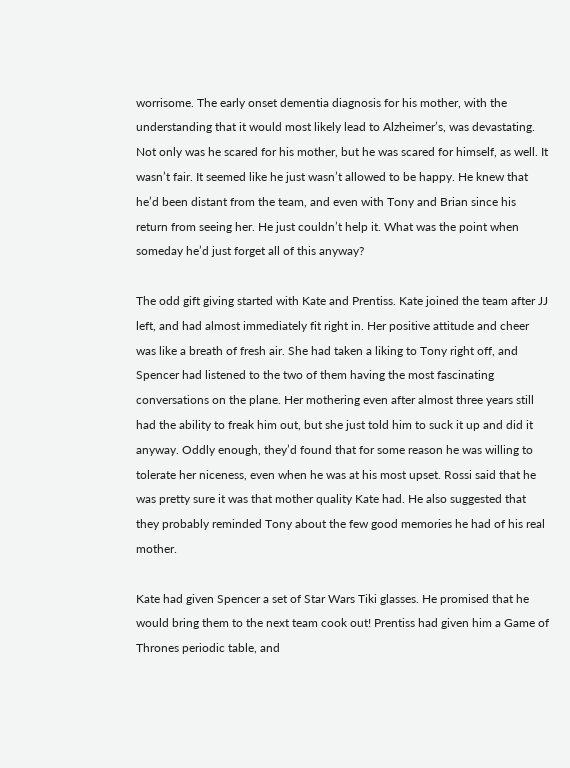worrisome. The early onset dementia diagnosis for his mother, with the understanding that it would most likely lead to Alzheimer’s, was devastating. Not only was he scared for his mother, but he was scared for himself, as well. It wasn’t fair. It seemed like he just wasn’t allowed to be happy. He knew that he’d been distant from the team, and even with Tony and Brian since his return from seeing her. He just couldn’t help it. What was the point when someday he’d just forget all of this anyway?

The odd gift giving started with Kate and Prentiss. Kate joined the team after JJ left, and had almost immediately fit right in. Her positive attitude and cheer was like a breath of fresh air. She had taken a liking to Tony right off, and Spencer had listened to the two of them having the most fascinating conversations on the plane. Her mothering even after almost three years still had the ability to freak him out, but she just told him to suck it up and did it anyway. Oddly enough, they’d found that for some reason he was willing to tolerate her niceness, even when he was at his most upset. Rossi said that he was pretty sure it was that mother quality Kate had. He also suggested that they probably reminded Tony about the few good memories he had of his real mother.

Kate had given Spencer a set of Star Wars Tiki glasses. He promised that he would bring them to the next team cook out! Prentiss had given him a Game of Thrones periodic table, and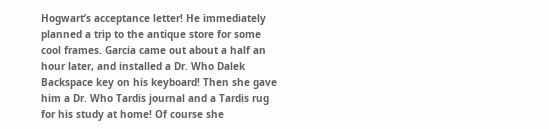Hogwart’s acceptance letter! He immediately planned a trip to the antique store for some cool frames. Garcia came out about a half an hour later, and installed a Dr. Who Dalek Backspace key on his keyboard! Then she gave him a Dr. Who Tardis journal and a Tardis rug for his study at home! Of course she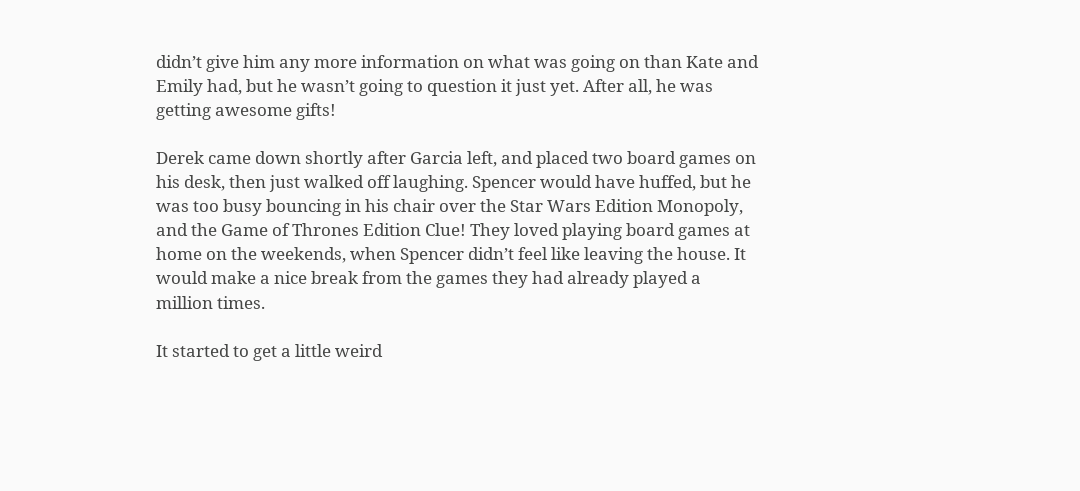didn’t give him any more information on what was going on than Kate and Emily had, but he wasn’t going to question it just yet. After all, he was getting awesome gifts!

Derek came down shortly after Garcia left, and placed two board games on his desk, then just walked off laughing. Spencer would have huffed, but he was too busy bouncing in his chair over the Star Wars Edition Monopoly, and the Game of Thrones Edition Clue! They loved playing board games at home on the weekends, when Spencer didn’t feel like leaving the house. It would make a nice break from the games they had already played a million times.

It started to get a little weird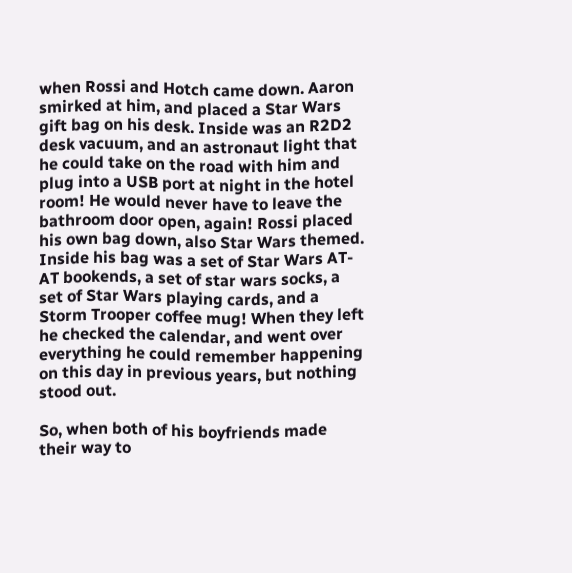when Rossi and Hotch came down. Aaron smirked at him, and placed a Star Wars gift bag on his desk. Inside was an R2D2 desk vacuum, and an astronaut light that he could take on the road with him and plug into a USB port at night in the hotel room! He would never have to leave the bathroom door open, again! Rossi placed his own bag down, also Star Wars themed. Inside his bag was a set of Star Wars AT-AT bookends, a set of star wars socks, a set of Star Wars playing cards, and a Storm Trooper coffee mug! When they left he checked the calendar, and went over everything he could remember happening on this day in previous years, but nothing stood out.

So, when both of his boyfriends made their way to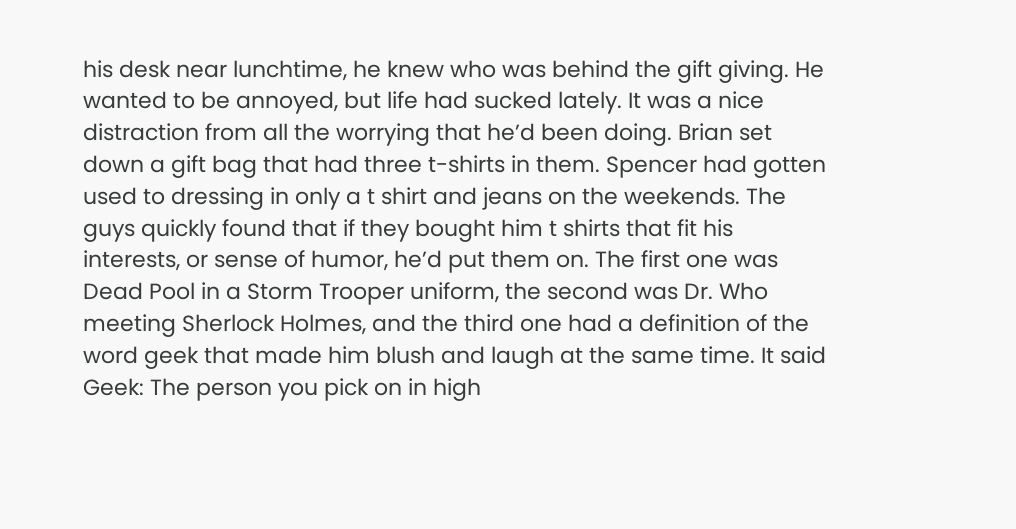his desk near lunchtime, he knew who was behind the gift giving. He wanted to be annoyed, but life had sucked lately. It was a nice distraction from all the worrying that he’d been doing. Brian set down a gift bag that had three t-shirts in them. Spencer had gotten used to dressing in only a t shirt and jeans on the weekends. The guys quickly found that if they bought him t shirts that fit his interests, or sense of humor, he’d put them on. The first one was Dead Pool in a Storm Trooper uniform, the second was Dr. Who meeting Sherlock Holmes, and the third one had a definition of the word geek that made him blush and laugh at the same time. It said Geek: The person you pick on in high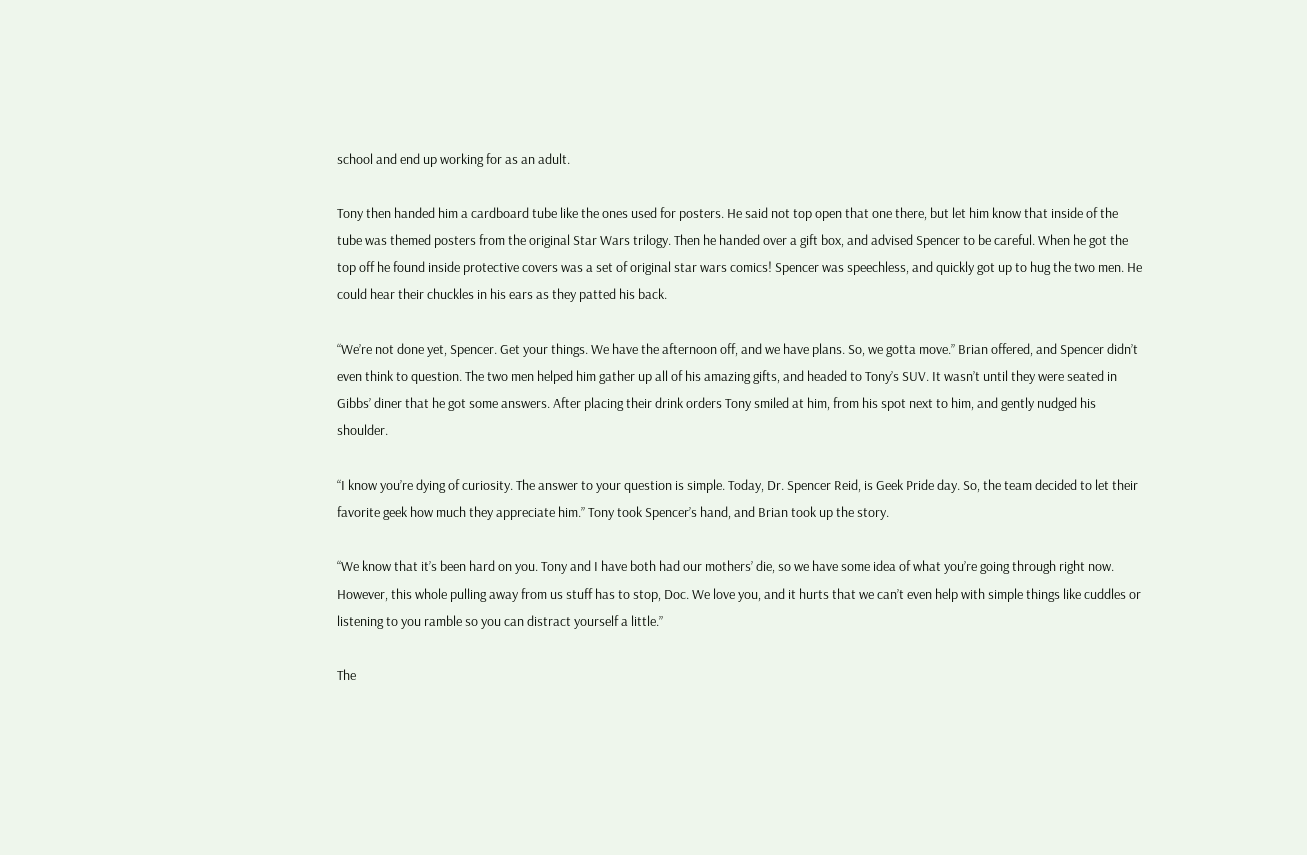school and end up working for as an adult.

Tony then handed him a cardboard tube like the ones used for posters. He said not top open that one there, but let him know that inside of the tube was themed posters from the original Star Wars trilogy. Then he handed over a gift box, and advised Spencer to be careful. When he got the top off he found inside protective covers was a set of original star wars comics! Spencer was speechless, and quickly got up to hug the two men. He could hear their chuckles in his ears as they patted his back.

“We’re not done yet, Spencer. Get your things. We have the afternoon off, and we have plans. So, we gotta move.” Brian offered, and Spencer didn’t even think to question. The two men helped him gather up all of his amazing gifts, and headed to Tony’s SUV. It wasn’t until they were seated in Gibbs’ diner that he got some answers. After placing their drink orders Tony smiled at him, from his spot next to him, and gently nudged his shoulder.

“I know you’re dying of curiosity. The answer to your question is simple. Today, Dr. Spencer Reid, is Geek Pride day. So, the team decided to let their favorite geek how much they appreciate him.” Tony took Spencer’s hand, and Brian took up the story.

“We know that it’s been hard on you. Tony and I have both had our mothers’ die, so we have some idea of what you’re going through right now. However, this whole pulling away from us stuff has to stop, Doc. We love you, and it hurts that we can’t even help with simple things like cuddles or listening to you ramble so you can distract yourself a little.”

The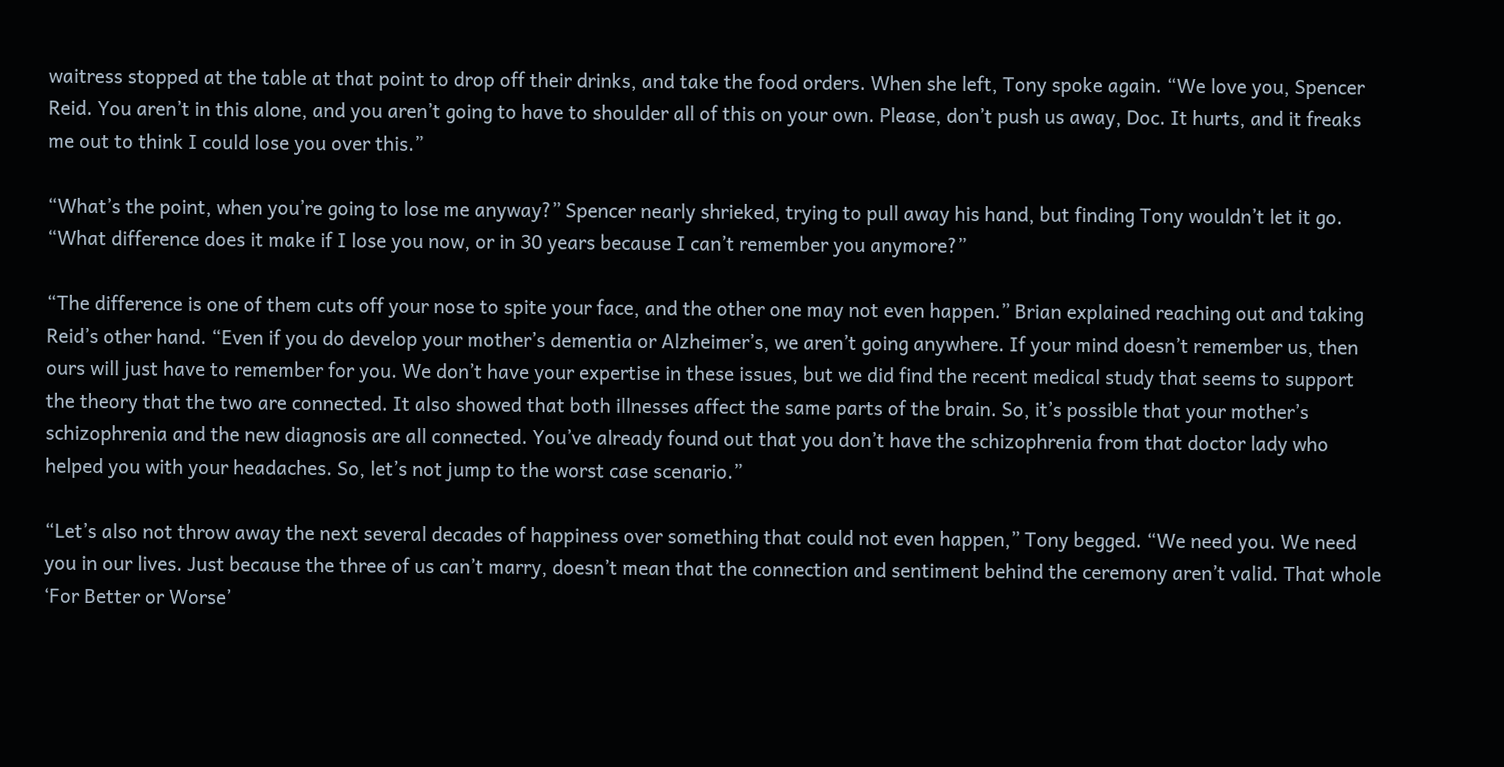waitress stopped at the table at that point to drop off their drinks, and take the food orders. When she left, Tony spoke again. “We love you, Spencer Reid. You aren’t in this alone, and you aren’t going to have to shoulder all of this on your own. Please, don’t push us away, Doc. It hurts, and it freaks me out to think I could lose you over this.”

“What’s the point, when you’re going to lose me anyway?” Spencer nearly shrieked, trying to pull away his hand, but finding Tony wouldn’t let it go. “What difference does it make if I lose you now, or in 30 years because I can’t remember you anymore?”

“The difference is one of them cuts off your nose to spite your face, and the other one may not even happen.” Brian explained reaching out and taking Reid’s other hand. “Even if you do develop your mother’s dementia or Alzheimer’s, we aren’t going anywhere. If your mind doesn’t remember us, then ours will just have to remember for you. We don’t have your expertise in these issues, but we did find the recent medical study that seems to support the theory that the two are connected. It also showed that both illnesses affect the same parts of the brain. So, it’s possible that your mother’s schizophrenia and the new diagnosis are all connected. You’ve already found out that you don’t have the schizophrenia from that doctor lady who helped you with your headaches. So, let’s not jump to the worst case scenario.”

“Let’s also not throw away the next several decades of happiness over something that could not even happen,” Tony begged. “We need you. We need you in our lives. Just because the three of us can’t marry, doesn’t mean that the connection and sentiment behind the ceremony aren’t valid. That whole ‘For Better or Worse’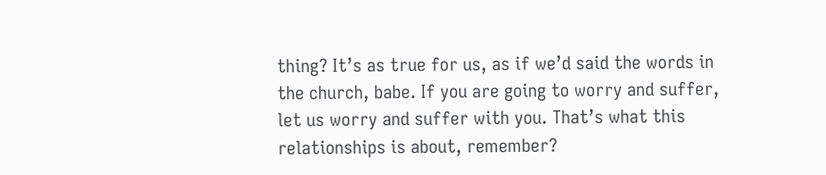thing? It’s as true for us, as if we’d said the words in the church, babe. If you are going to worry and suffer, let us worry and suffer with you. That’s what this relationships is about, remember?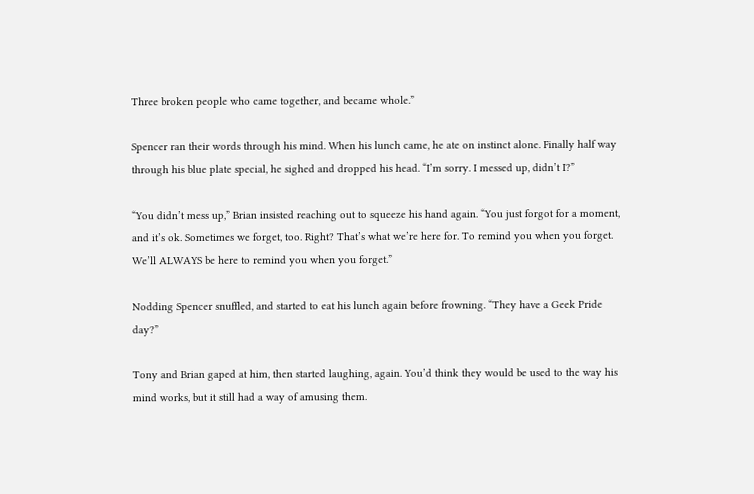Three broken people who came together, and became whole.”

Spencer ran their words through his mind. When his lunch came, he ate on instinct alone. Finally half way through his blue plate special, he sighed and dropped his head. “I’m sorry. I messed up, didn’t I?”

“You didn’t mess up,” Brian insisted reaching out to squeeze his hand again. “You just forgot for a moment, and it’s ok. Sometimes we forget, too. Right? That’s what we’re here for. To remind you when you forget. We’ll ALWAYS be here to remind you when you forget.”

Nodding Spencer snuffled, and started to eat his lunch again before frowning. “They have a Geek Pride day?”

Tony and Brian gaped at him, then started laughing, again. You’d think they would be used to the way his mind works, but it still had a way of amusing them.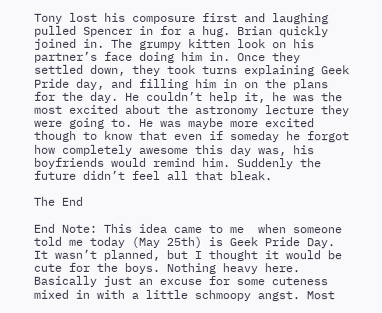Tony lost his composure first and laughing pulled Spencer in for a hug. Brian quickly joined in. The grumpy kitten look on his partner’s face doing him in. Once they settled down, they took turns explaining Geek Pride day, and filling him in on the plans for the day. He couldn’t help it, he was the most excited about the astronomy lecture they were going to. He was maybe more excited though to know that even if someday he forgot how completely awesome this day was, his boyfriends would remind him. Suddenly the future didn’t feel all that bleak.

The End

End Note: This idea came to me  when someone told me today (May 25th) is Geek Pride Day. It wasn’t planned, but I thought it would be cute for the boys. Nothing heavy here. Basically just an excuse for some cuteness mixed in with a little schmoopy angst. Most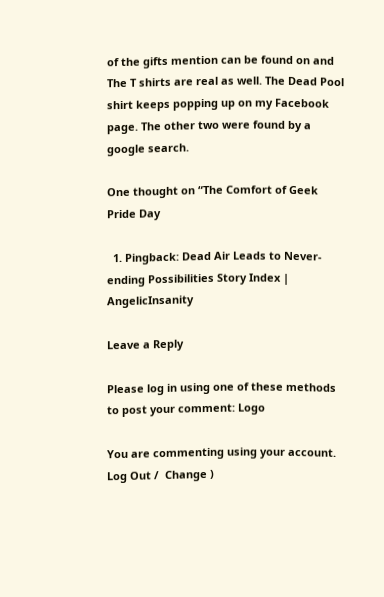of the gifts mention can be found on and The T shirts are real as well. The Dead Pool shirt keeps popping up on my Facebook page. The other two were found by a google search.

One thought on “The Comfort of Geek Pride Day

  1. Pingback: Dead Air Leads to Never-ending Possibilities Story Index | AngelicInsanity

Leave a Reply

Please log in using one of these methods to post your comment: Logo

You are commenting using your account. Log Out /  Change )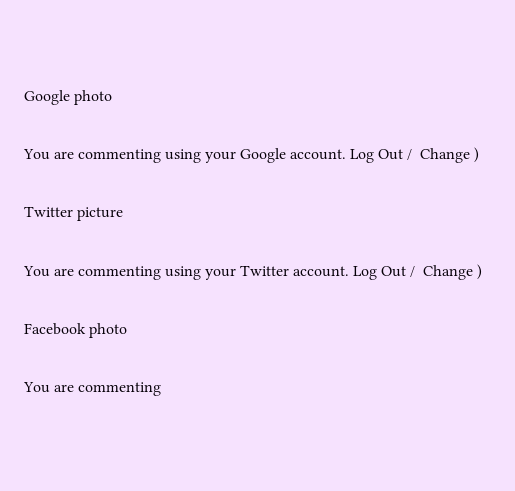Google photo

You are commenting using your Google account. Log Out /  Change )

Twitter picture

You are commenting using your Twitter account. Log Out /  Change )

Facebook photo

You are commenting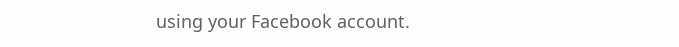using your Facebook account.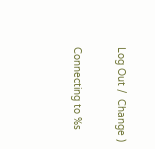Log Out /  Change )

Connecting to %s